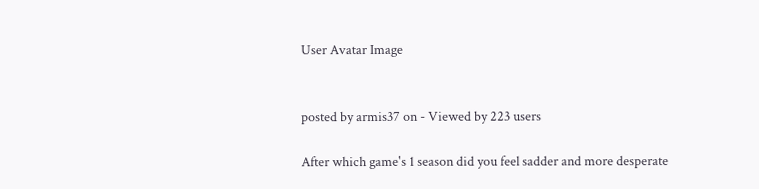User Avatar Image


posted by armis37 on - Viewed by 223 users

After which game's 1 season did you feel sadder and more desperate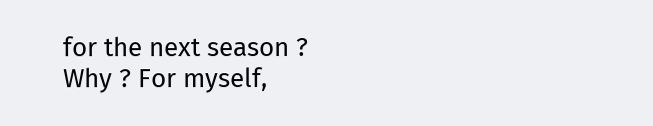for the next season ? Why ? For myself,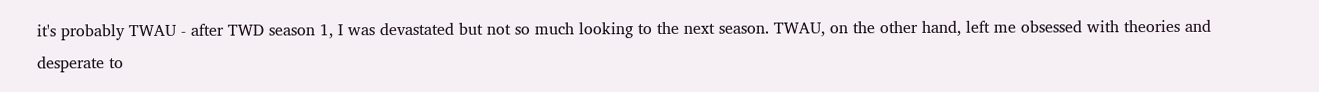it's probably TWAU - after TWD season 1, I was devastated but not so much looking to the next season. TWAU, on the other hand, left me obsessed with theories and desperate to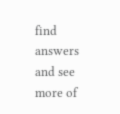find answers and see more of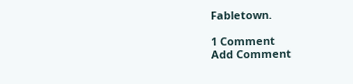Fabletown.

1 Comment
Add Comment